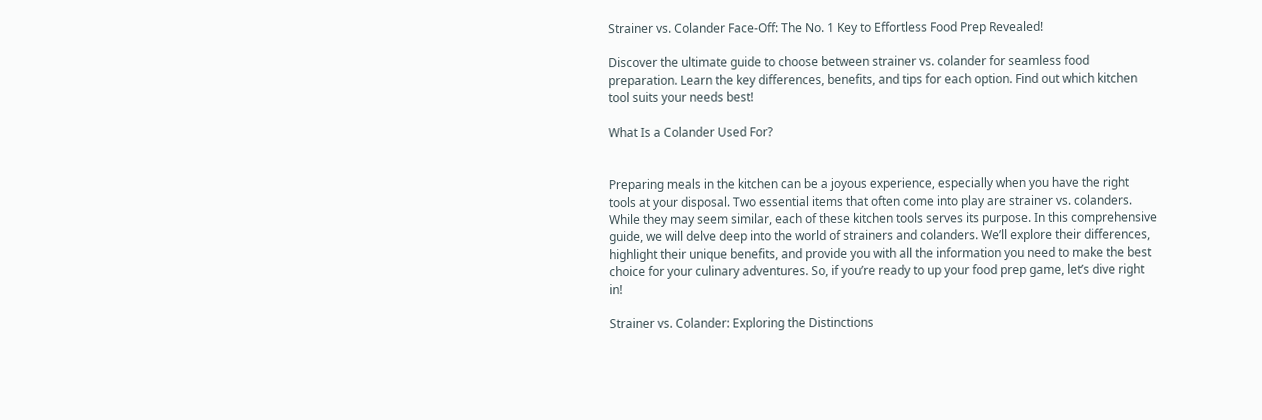Strainer vs. Colander Face-Off: The No. 1 Key to Effortless Food Prep Revealed!

Discover the ultimate guide to choose between strainer vs. colander for seamless food preparation. Learn the key differences, benefits, and tips for each option. Find out which kitchen tool suits your needs best!

What Is a Colander Used For?


Preparing meals in the kitchen can be a joyous experience, especially when you have the right tools at your disposal. Two essential items that often come into play are strainer vs. colanders. While they may seem similar, each of these kitchen tools serves its purpose. In this comprehensive guide, we will delve deep into the world of strainers and colanders. We’ll explore their differences, highlight their unique benefits, and provide you with all the information you need to make the best choice for your culinary adventures. So, if you’re ready to up your food prep game, let’s dive right in!

Strainer vs. Colander: Exploring the Distinctions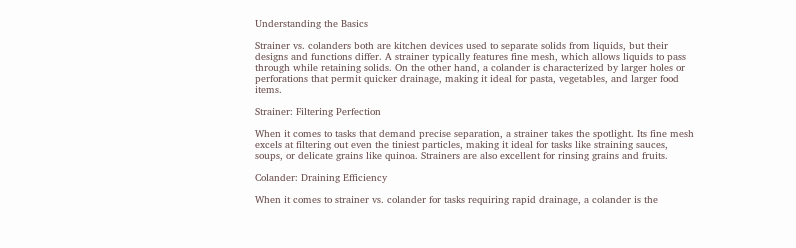Understanding the Basics

Strainer vs. colanders both are kitchen devices used to separate solids from liquids, but their designs and functions differ. A strainer typically features fine mesh, which allows liquids to pass through while retaining solids. On the other hand, a colander is characterized by larger holes or perforations that permit quicker drainage, making it ideal for pasta, vegetables, and larger food items.

Strainer: Filtering Perfection

When it comes to tasks that demand precise separation, a strainer takes the spotlight. Its fine mesh excels at filtering out even the tiniest particles, making it ideal for tasks like straining sauces, soups, or delicate grains like quinoa. Strainers are also excellent for rinsing grains and fruits.

Colander: Draining Efficiency

When it comes to strainer vs. colander for tasks requiring rapid drainage, a colander is the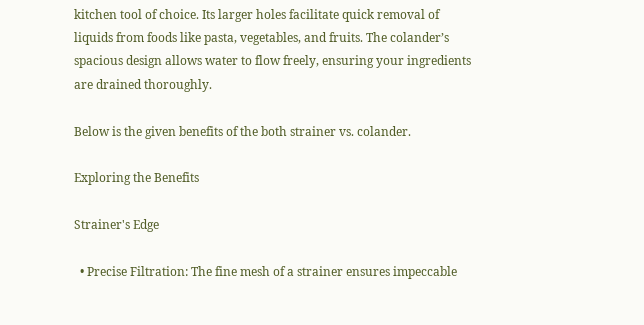kitchen tool of choice. Its larger holes facilitate quick removal of liquids from foods like pasta, vegetables, and fruits. The colander’s spacious design allows water to flow freely, ensuring your ingredients are drained thoroughly.

Below is the given benefits of the both strainer vs. colander.

Exploring the Benefits

Strainer's Edge

  • Precise Filtration: The fine mesh of a strainer ensures impeccable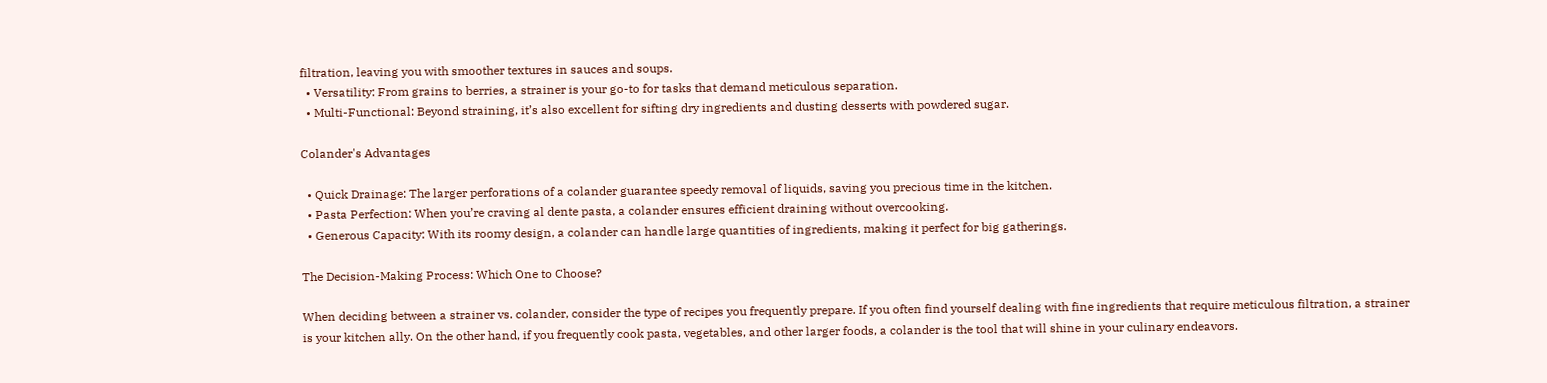filtration, leaving you with smoother textures in sauces and soups.
  • Versatility: From grains to berries, a strainer is your go-to for tasks that demand meticulous separation.
  • Multi-Functional: Beyond straining, it’s also excellent for sifting dry ingredients and dusting desserts with powdered sugar.

Colander's Advantages

  • Quick Drainage: The larger perforations of a colander guarantee speedy removal of liquids, saving you precious time in the kitchen.
  • Pasta Perfection: When you’re craving al dente pasta, a colander ensures efficient draining without overcooking.
  • Generous Capacity: With its roomy design, a colander can handle large quantities of ingredients, making it perfect for big gatherings.

The Decision-Making Process: Which One to Choose?

When deciding between a strainer vs. colander, consider the type of recipes you frequently prepare. If you often find yourself dealing with fine ingredients that require meticulous filtration, a strainer is your kitchen ally. On the other hand, if you frequently cook pasta, vegetables, and other larger foods, a colander is the tool that will shine in your culinary endeavors.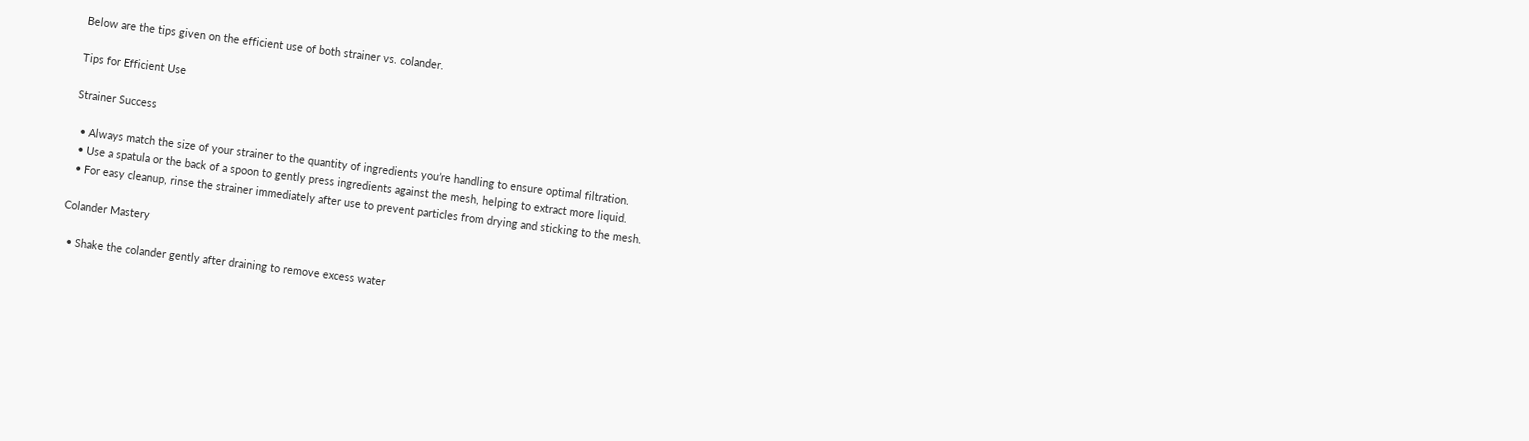Below are the tips given on the efficient use of both strainer vs. colander.

Tips for Efficient Use

Strainer Success

  • Always match the size of your strainer to the quantity of ingredients you’re handling to ensure optimal filtration.
  • Use a spatula or the back of a spoon to gently press ingredients against the mesh, helping to extract more liquid.
  • For easy cleanup, rinse the strainer immediately after use to prevent particles from drying and sticking to the mesh.

Colander Mastery

  • Shake the colander gently after draining to remove excess water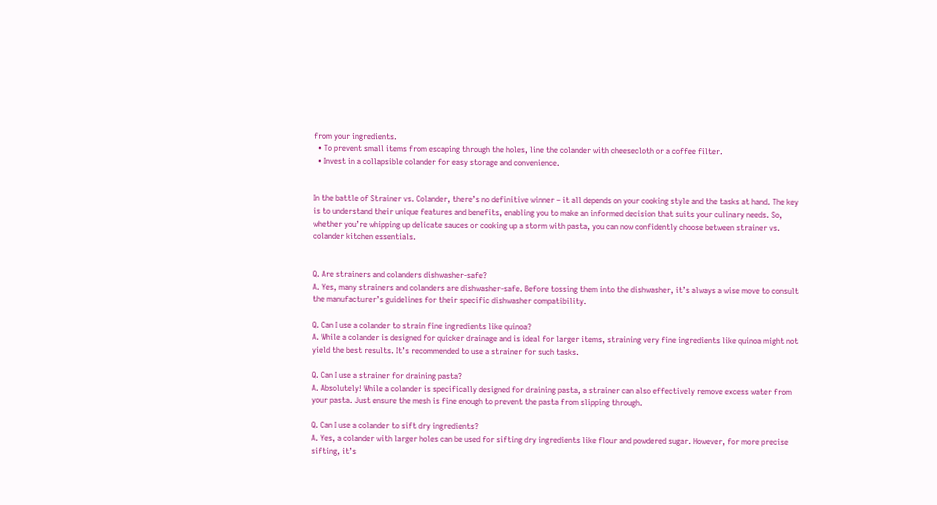from your ingredients.
  • To prevent small items from escaping through the holes, line the colander with cheesecloth or a coffee filter.
  • Invest in a collapsible colander for easy storage and convenience.


In the battle of Strainer vs. Colander, there’s no definitive winner – it all depends on your cooking style and the tasks at hand. The key is to understand their unique features and benefits, enabling you to make an informed decision that suits your culinary needs. So, whether you’re whipping up delicate sauces or cooking up a storm with pasta, you can now confidently choose between strainer vs. colander kitchen essentials.


Q. Are strainers and colanders dishwasher-safe?
A. Yes, many strainers and colanders are dishwasher-safe. Before tossing them into the dishwasher, it’s always a wise move to consult the manufacturer’s guidelines for their specific dishwasher compatibility.

Q. Can I use a colander to strain fine ingredients like quinoa?
A. While a colander is designed for quicker drainage and is ideal for larger items, straining very fine ingredients like quinoa might not yield the best results. It’s recommended to use a strainer for such tasks.

Q. Can I use a strainer for draining pasta?
A. Absolutely! While a colander is specifically designed for draining pasta, a strainer can also effectively remove excess water from your pasta. Just ensure the mesh is fine enough to prevent the pasta from slipping through.

Q. Can I use a colander to sift dry ingredients?
A. Yes, a colander with larger holes can be used for sifting dry ingredients like flour and powdered sugar. However, for more precise sifting, it’s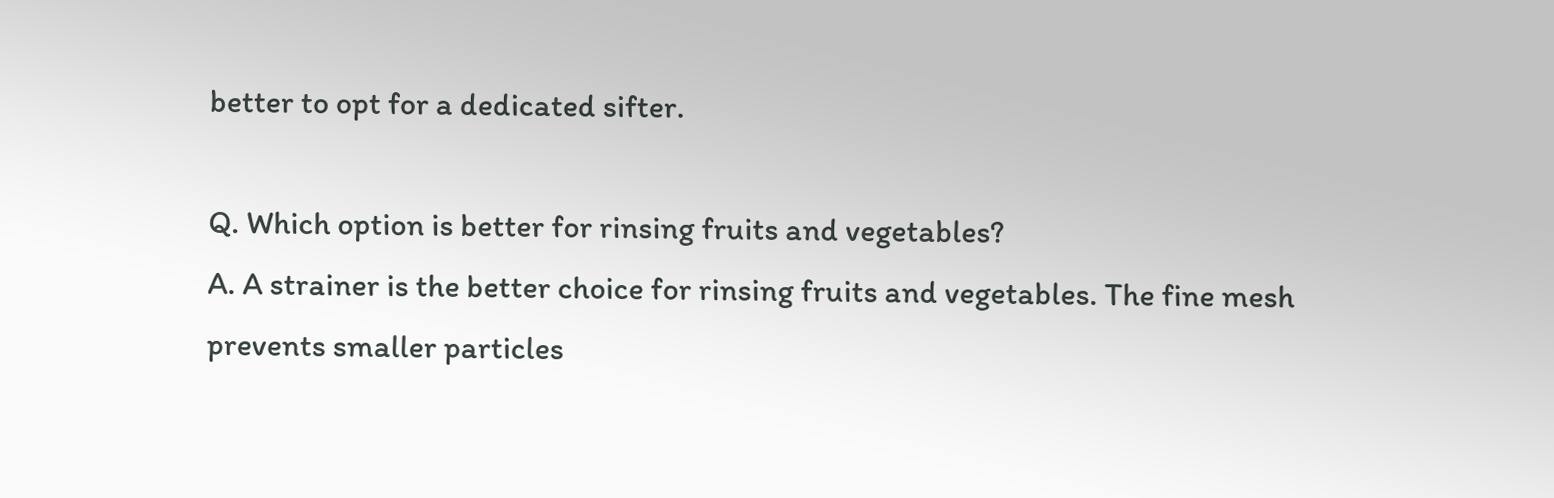better to opt for a dedicated sifter.

Q. Which option is better for rinsing fruits and vegetables?
A. A strainer is the better choice for rinsing fruits and vegetables. The fine mesh prevents smaller particles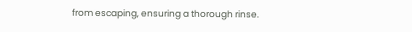from escaping, ensuring a thorough rinse.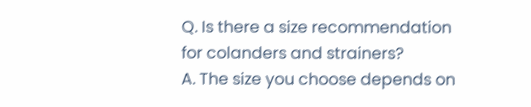Q. Is there a size recommendation for colanders and strainers?
A. The size you choose depends on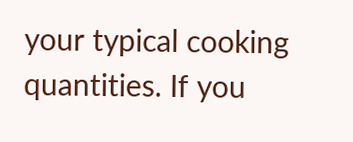your typical cooking quantities. If you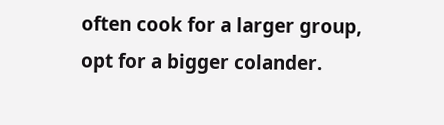often cook for a larger group, opt for a bigger colander.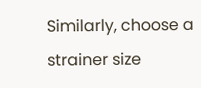Similarly, choose a strainer size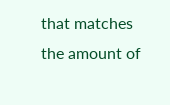that matches the amount of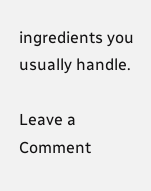ingredients you usually handle.

Leave a Comment